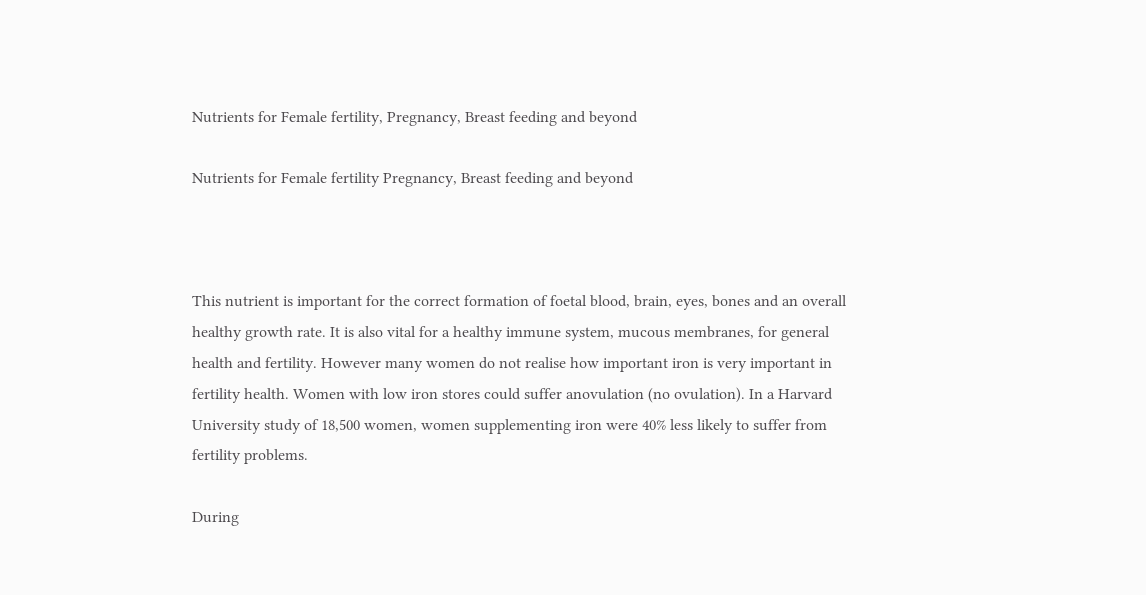Nutrients for Female fertility, Pregnancy, Breast feeding and beyond

Nutrients for Female fertility Pregnancy, Breast feeding and beyond



This nutrient is important for the correct formation of foetal blood, brain, eyes, bones and an overall healthy growth rate. It is also vital for a healthy immune system, mucous membranes, for general health and fertility. However many women do not realise how important iron is very important in fertility health. Women with low iron stores could suffer anovulation (no ovulation). In a Harvard University study of 18,500 women, women supplementing iron were 40% less likely to suffer from fertility problems.

During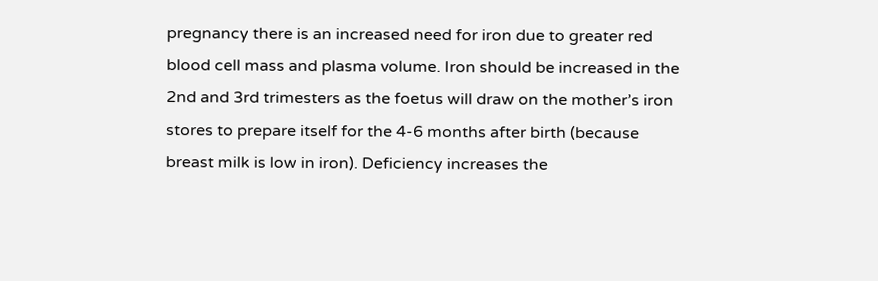pregnancy there is an increased need for iron due to greater red blood cell mass and plasma volume. Iron should be increased in the 2nd and 3rd trimesters as the foetus will draw on the mother’s iron stores to prepare itself for the 4-6 months after birth (because breast milk is low in iron). Deficiency increases the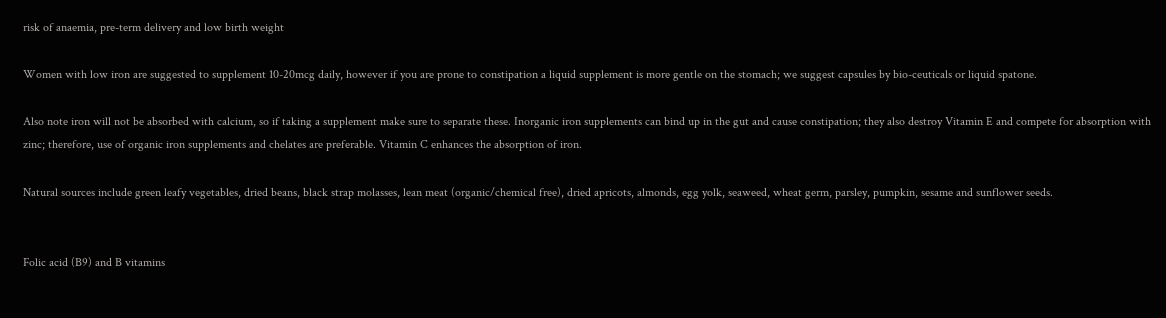risk of anaemia, pre-term delivery and low birth weight

Women with low iron are suggested to supplement 10-20mcg daily, however if you are prone to constipation a liquid supplement is more gentle on the stomach; we suggest capsules by bio-ceuticals or liquid spatone.

Also note iron will not be absorbed with calcium, so if taking a supplement make sure to separate these. Inorganic iron supplements can bind up in the gut and cause constipation; they also destroy Vitamin E and compete for absorption with zinc; therefore, use of organic iron supplements and chelates are preferable. Vitamin C enhances the absorption of iron.

Natural sources include green leafy vegetables, dried beans, black strap molasses, lean meat (organic/chemical free), dried apricots, almonds, egg yolk, seaweed, wheat germ, parsley, pumpkin, sesame and sunflower seeds.


Folic acid (B9) and B vitamins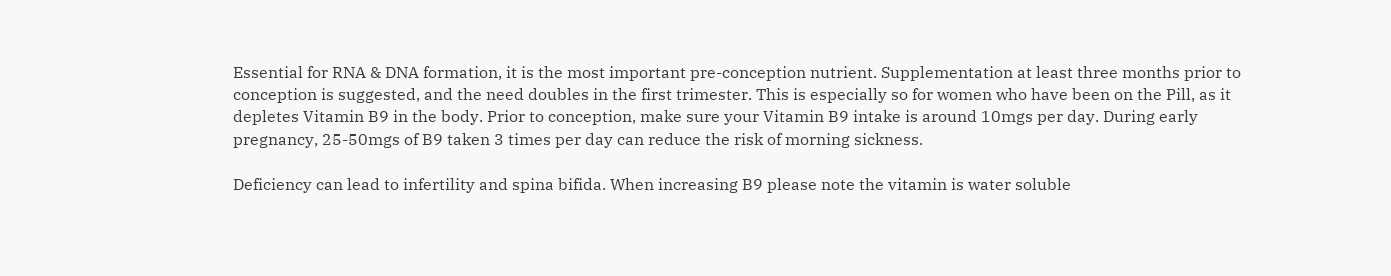Essential for RNA & DNA formation, it is the most important pre-conception nutrient. Supplementation at least three months prior to conception is suggested, and the need doubles in the first trimester. This is especially so for women who have been on the Pill, as it depletes Vitamin B9 in the body. Prior to conception, make sure your Vitamin B9 intake is around 10mgs per day. During early pregnancy, 25-50mgs of B9 taken 3 times per day can reduce the risk of morning sickness.

Deficiency can lead to infertility and spina bifida. When increasing B9 please note the vitamin is water soluble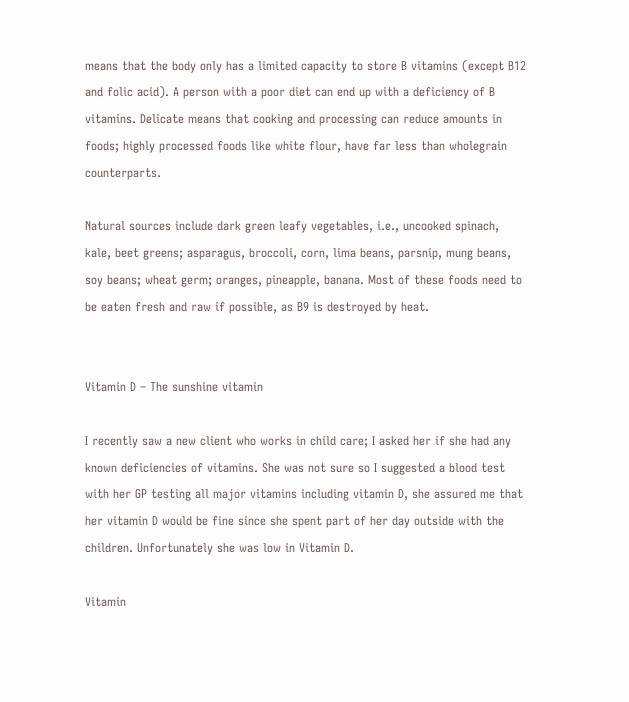means that the body only has a limited capacity to store B vitamins (except B12 and folic acid). A person with a poor diet can end up with a deficiency of B vitamins. Delicate means that cooking and processing can reduce amounts in foods; highly processed foods like white flour, have far less than wholegrain counterparts.

Natural sources include dark green leafy vegetables, i.e., uncooked spinach, kale, beet greens; asparagus, broccoli, corn, lima beans, parsnip, mung beans, soy beans; wheat germ; oranges, pineapple, banana. Most of these foods need to be eaten fresh and raw if possible, as B9 is destroyed by heat.


Vitamin D – The sunshine vitamin

I recently saw a new client who works in child care; I asked her if she had any known deficiencies of vitamins. She was not sure so I suggested a blood test with her GP testing all major vitamins including vitamin D, she assured me that her vitamin D would be fine since she spent part of her day outside with the children. Unfortunately she was low in Vitamin D.

Vitamin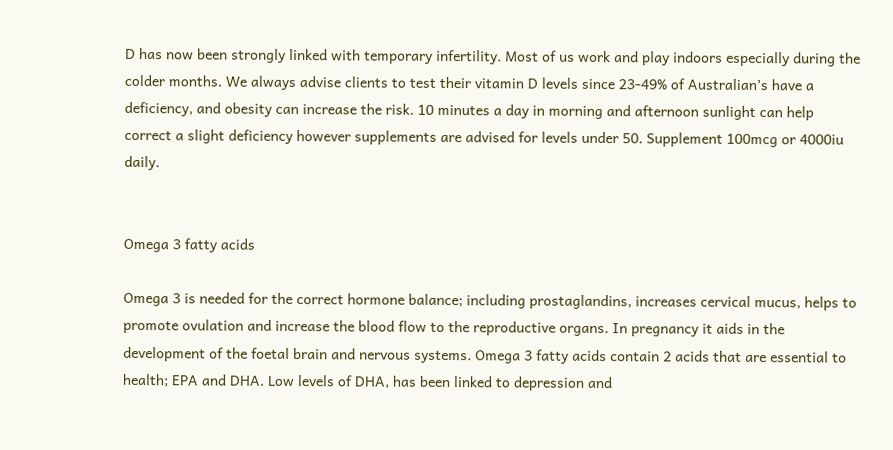D has now been strongly linked with temporary infertility. Most of us work and play indoors especially during the colder months. We always advise clients to test their vitamin D levels since 23-49% of Australian’s have a deficiency, and obesity can increase the risk. 10 minutes a day in morning and afternoon sunlight can help correct a slight deficiency however supplements are advised for levels under 50. Supplement 100mcg or 4000iu daily.


Omega 3 fatty acids

Omega 3 is needed for the correct hormone balance; including prostaglandins, increases cervical mucus, helps to promote ovulation and increase the blood flow to the reproductive organs. In pregnancy it aids in the development of the foetal brain and nervous systems. Omega 3 fatty acids contain 2 acids that are essential to health; EPA and DHA. Low levels of DHA, has been linked to depression and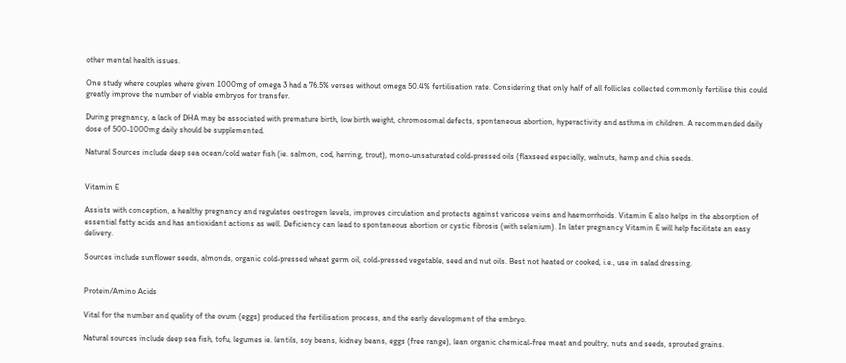other mental health issues.

One study where couples where given 1000mg of omega 3 had a 76.5% verses without omega 50.4% fertilisation rate. Considering that only half of all follicles collected commonly fertilise this could greatly improve the number of viable embryos for transfer.

During pregnancy, a lack of DHA may be associated with premature birth, low birth weight, chromosomal defects, spontaneous abortion, hyperactivity and asthma in children. A recommended daily dose of 500-1000mg daily should be supplemented.

Natural Sources include deep sea ocean/cold water fish (ie. salmon, cod, herring, trout), mono-unsaturated cold-pressed oils (flaxseed especially, walnuts, hemp and chia seeds.


Vitamin E

Assists with conception, a healthy pregnancy and regulates oestrogen levels, improves circulation and protects against varicose veins and haemorrhoids. Vitamin E also helps in the absorption of essential fatty acids and has antioxidant actions as well. Deficiency can lead to spontaneous abortion or cystic fibrosis (with selenium). In later pregnancy Vitamin E will help facilitate an easy delivery.

Sources include sunflower seeds, almonds, organic cold-pressed wheat germ oil, cold-pressed vegetable, seed and nut oils. Best not heated or cooked, i.e., use in salad dressing.


Protein/Amino Acids

Vital for the number and quality of the ovum (eggs) produced the fertilisation process, and the early development of the embryo.

Natural sources include deep sea fish, tofu, legumes ie. lentils, soy beans, kidney beans, eggs (free range), lean organic chemical-free meat and poultry, nuts and seeds, sprouted grains.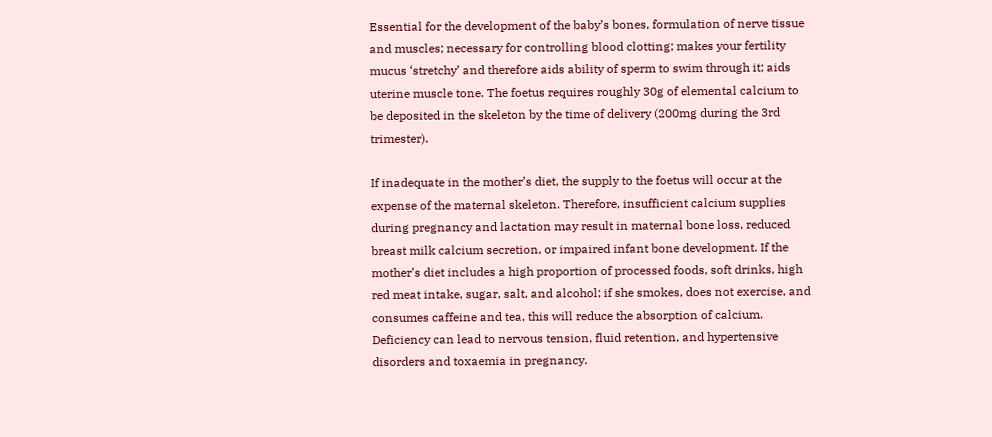Essential for the development of the baby’s bones, formulation of nerve tissue and muscles; necessary for controlling blood clotting; makes your fertility mucus ‘stretchy’ and therefore aids ability of sperm to swim through it; aids uterine muscle tone. The foetus requires roughly 30g of elemental calcium to be deposited in the skeleton by the time of delivery (200mg during the 3rd trimester).

If inadequate in the mother’s diet, the supply to the foetus will occur at the expense of the maternal skeleton. Therefore, insufficient calcium supplies during pregnancy and lactation may result in maternal bone loss, reduced breast milk calcium secretion, or impaired infant bone development. If the mother’s diet includes a high proportion of processed foods, soft drinks, high red meat intake, sugar, salt, and alcohol; if she smokes, does not exercise, and consumes caffeine and tea, this will reduce the absorption of calcium. Deficiency can lead to nervous tension, fluid retention, and hypertensive disorders and toxaemia in pregnancy.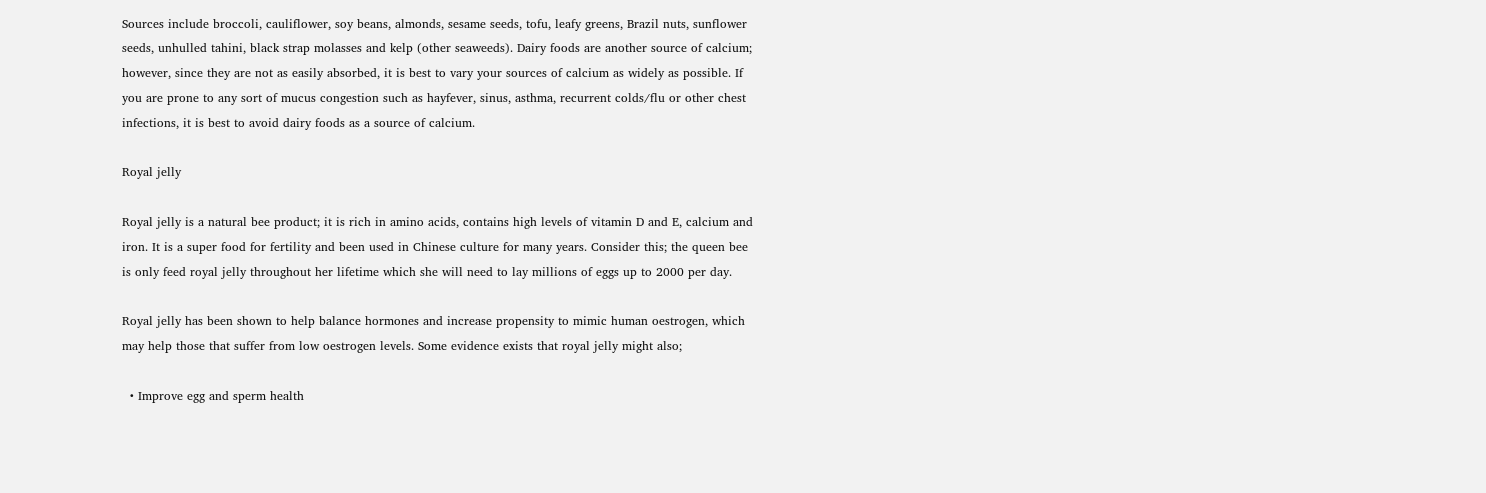Sources include broccoli, cauliflower, soy beans, almonds, sesame seeds, tofu, leafy greens, Brazil nuts, sunflower seeds, unhulled tahini, black strap molasses and kelp (other seaweeds). Dairy foods are another source of calcium; however, since they are not as easily absorbed, it is best to vary your sources of calcium as widely as possible. If you are prone to any sort of mucus congestion such as hayfever, sinus, asthma, recurrent colds/flu or other chest infections, it is best to avoid dairy foods as a source of calcium.

Royal jelly

Royal jelly is a natural bee product; it is rich in amino acids, contains high levels of vitamin D and E, calcium and iron. It is a super food for fertility and been used in Chinese culture for many years. Consider this; the queen bee is only feed royal jelly throughout her lifetime which she will need to lay millions of eggs up to 2000 per day.

Royal jelly has been shown to help balance hormones and increase propensity to mimic human oestrogen, which may help those that suffer from low oestrogen levels. Some evidence exists that royal jelly might also;

  • Improve egg and sperm health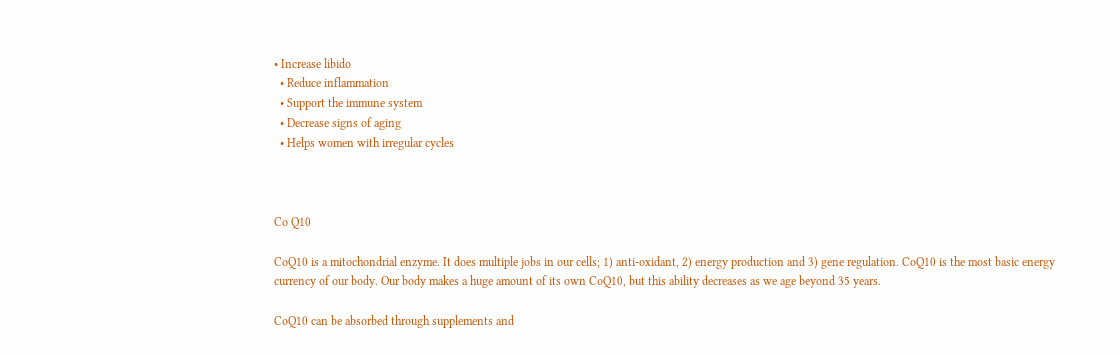• Increase libido
  • Reduce inflammation
  • Support the immune system
  • Decrease signs of aging
  • Helps women with irregular cycles



Co Q10

CoQ10 is a mitochondrial enzyme. It does multiple jobs in our cells; 1) anti-oxidant, 2) energy production and 3) gene regulation. CoQ10 is the most basic energy currency of our body. Our body makes a huge amount of its own CoQ10, but this ability decreases as we age beyond 35 years.

CoQ10 can be absorbed through supplements and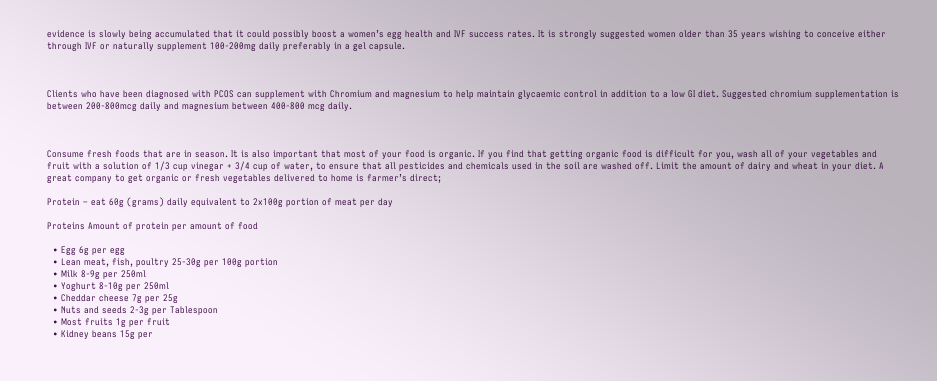evidence is slowly being accumulated that it could possibly boost a women’s egg health and IVF success rates. It is strongly suggested women older than 35 years wishing to conceive either through IVF or naturally supplement 100-200mg daily preferably in a gel capsule.



Clients who have been diagnosed with PCOS can supplement with Chromium and magnesium to help maintain glycaemic control in addition to a low GI diet. Suggested chromium supplementation is between 200-800mcg daily and magnesium between 400-800 mcg daily.



Consume fresh foods that are in season. It is also important that most of your food is organic. If you find that getting organic food is difficult for you, wash all of your vegetables and fruit with a solution of 1/3 cup vinegar + 3/4 cup of water, to ensure that all pesticides and chemicals used in the soil are washed off. Limit the amount of dairy and wheat in your diet. A great company to get organic or fresh vegetables delivered to home is farmer’s direct;

Protein – eat 60g (grams) daily equivalent to 2x100g portion of meat per day

Proteins Amount of protein per amount of food

  • Egg 6g per egg
  • Lean meat, fish, poultry 25-30g per 100g portion
  • Milk 8-9g per 250ml
  • Yoghurt 8-10g per 250ml
  • Cheddar cheese 7g per 25g
  • Nuts and seeds 2-3g per Tablespoon
  • Most fruits 1g per fruit
  • Kidney beans 15g per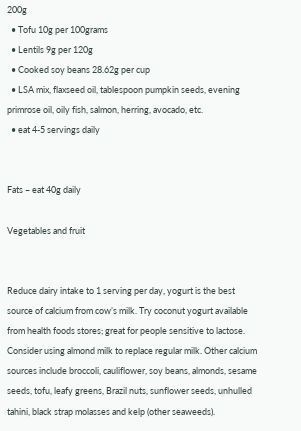200g
  • Tofu 10g per 100grams
  • Lentils 9g per 120g
  • Cooked soy beans 28.62g per cup
  • LSA mix, flaxseed oil, tablespoon pumpkin seeds, evening primrose oil, oily fish, salmon, herring, avocado, etc.
  • eat 4-5 servings daily


Fats – eat 40g daily

Vegetables and fruit


Reduce dairy intake to 1 serving per day, yogurt is the best source of calcium from cow’s milk. Try coconut yogurt available from health foods stores; great for people sensitive to lactose. Consider using almond milk to replace regular milk. Other calcium sources include broccoli, cauliflower, soy beans, almonds, sesame seeds, tofu, leafy greens, Brazil nuts, sunflower seeds, unhulled tahini, black strap molasses and kelp (other seaweeds).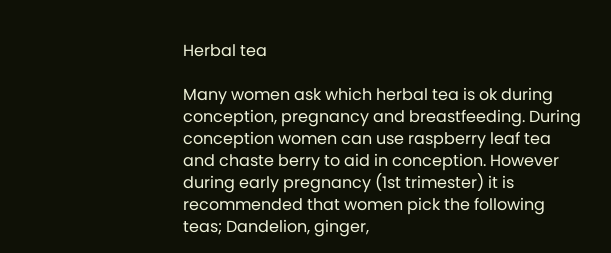Herbal tea

Many women ask which herbal tea is ok during conception, pregnancy and breastfeeding. During conception women can use raspberry leaf tea and chaste berry to aid in conception. However during early pregnancy (1st trimester) it is recommended that women pick the following teas; Dandelion, ginger,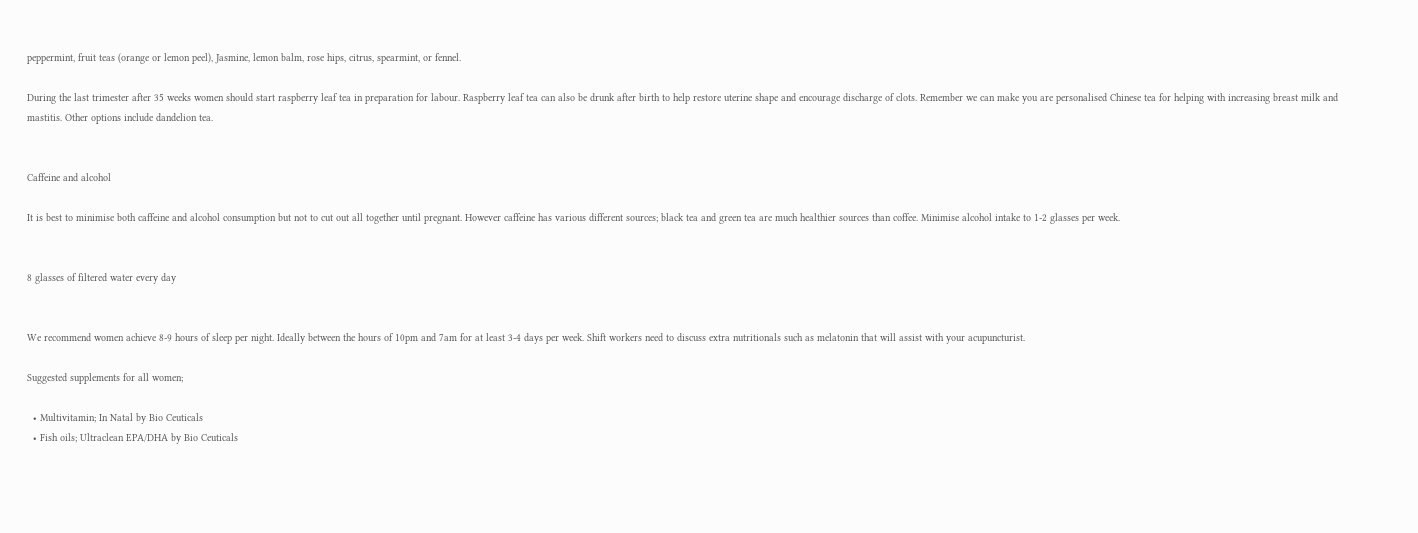peppermint, fruit teas (orange or lemon peel), Jasmine, lemon balm, rose hips, citrus, spearmint, or fennel.

During the last trimester after 35 weeks women should start raspberry leaf tea in preparation for labour. Raspberry leaf tea can also be drunk after birth to help restore uterine shape and encourage discharge of clots. Remember we can make you are personalised Chinese tea for helping with increasing breast milk and mastitis. Other options include dandelion tea.


Caffeine and alcohol

It is best to minimise both caffeine and alcohol consumption but not to cut out all together until pregnant. However caffeine has various different sources; black tea and green tea are much healthier sources than coffee. Minimise alcohol intake to 1-2 glasses per week.


8 glasses of filtered water every day


We recommend women achieve 8-9 hours of sleep per night. Ideally between the hours of 10pm and 7am for at least 3-4 days per week. Shift workers need to discuss extra nutritionals such as melatonin that will assist with your acupuncturist.

Suggested supplements for all women;

  • Multivitamin; In Natal by Bio Ceuticals
  • Fish oils; Ultraclean EPA/DHA by Bio Ceuticals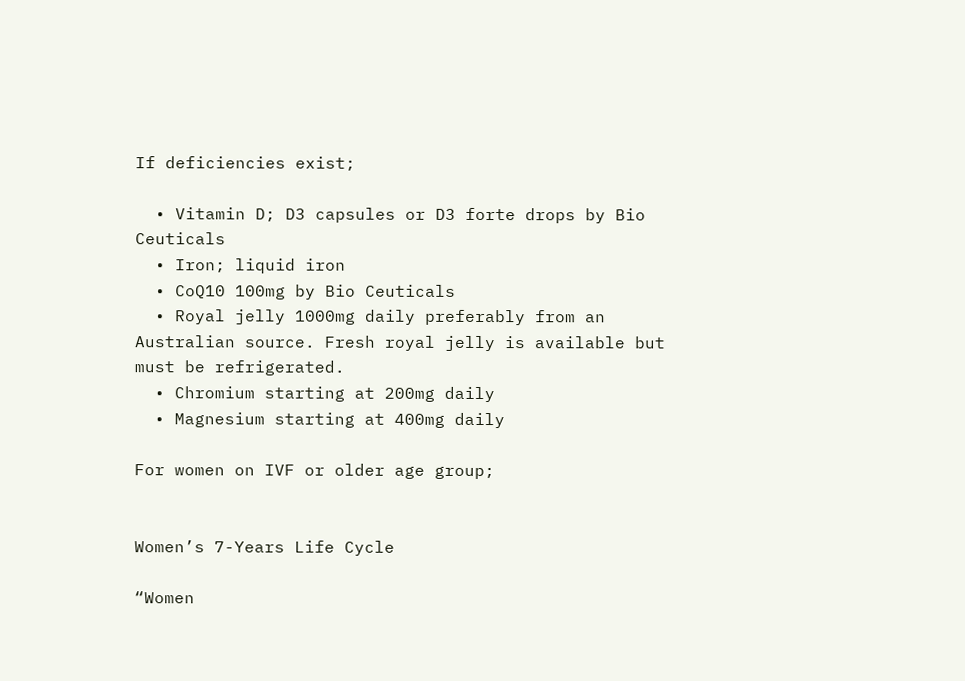If deficiencies exist;

  • Vitamin D; D3 capsules or D3 forte drops by Bio Ceuticals
  • Iron; liquid iron
  • CoQ10 100mg by Bio Ceuticals
  • Royal jelly 1000mg daily preferably from an Australian source. Fresh royal jelly is available but must be refrigerated.
  • Chromium starting at 200mg daily
  • Magnesium starting at 400mg daily

For women on IVF or older age group;


Women’s 7-Years Life Cycle

“Women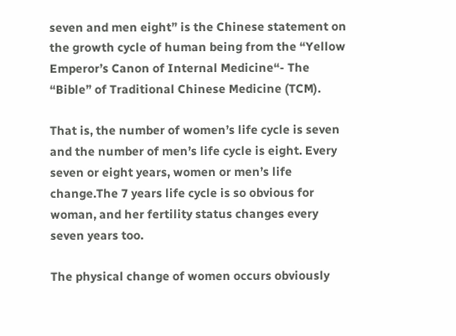seven and men eight” is the Chinese statement on the growth cycle of human being from the “Yellow Emperor’s Canon of Internal Medicine“- The “Bible” of Traditional Chinese Medicine (TCM).

That is, the number of women’s life cycle is seven and the number of men’s life cycle is eight. Every seven or eight years, women or men’s life change.The 7 years life cycle is so obvious for woman, and her fertility status changes every seven years too.

The physical change of women occurs obviously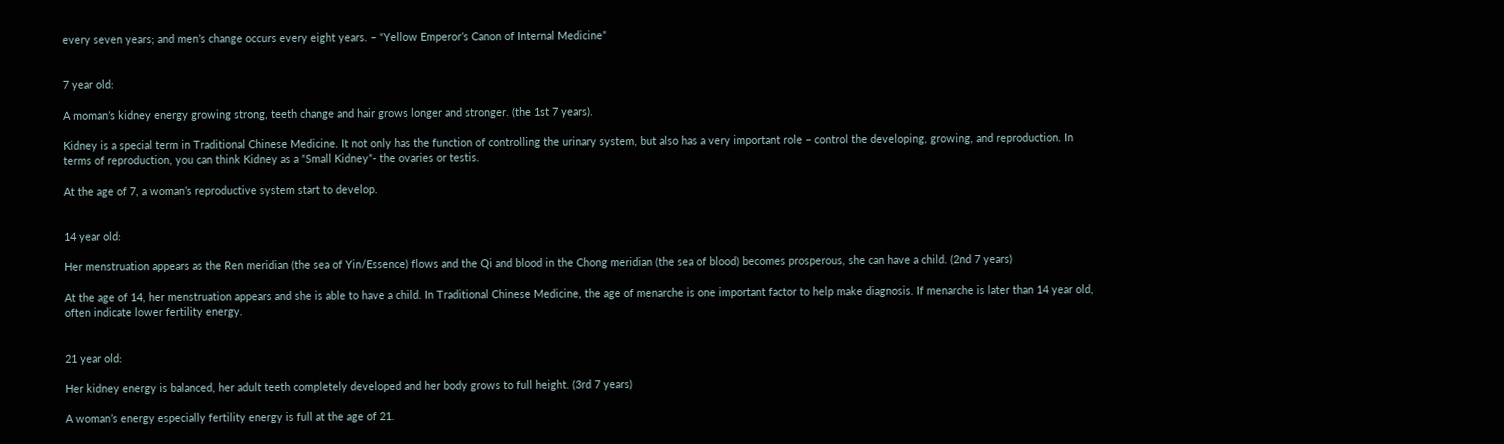every seven years; and men’s change occurs every eight years. – “Yellow Emperor’s Canon of Internal Medicine”


7 year old:

A moman’s kidney energy growing strong, teeth change and hair grows longer and stronger. (the 1st 7 years).

Kidney is a special term in Traditional Chinese Medicine. It not only has the function of controlling the urinary system, but also has a very important role – control the developing, growing, and reproduction. In terms of reproduction, you can think Kidney as a “Small Kidney”- the ovaries or testis.

At the age of 7, a woman’s reproductive system start to develop.


14 year old:

Her menstruation appears as the Ren meridian (the sea of Yin/Essence) flows and the Qi and blood in the Chong meridian (the sea of blood) becomes prosperous, she can have a child. (2nd 7 years)

At the age of 14, her menstruation appears and she is able to have a child. In Traditional Chinese Medicine, the age of menarche is one important factor to help make diagnosis. If menarche is later than 14 year old, often indicate lower fertility energy.


21 year old:

Her kidney energy is balanced, her adult teeth completely developed and her body grows to full height. (3rd 7 years)

A woman’s energy especially fertility energy is full at the age of 21.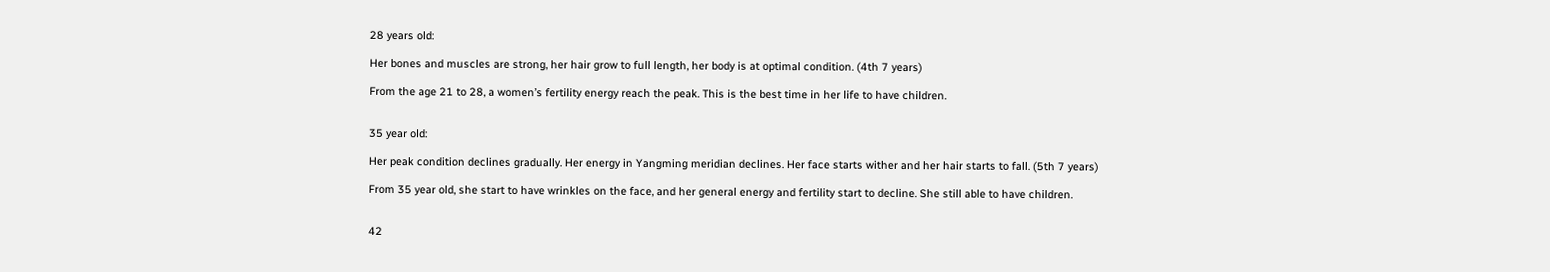28 years old:

Her bones and muscles are strong, her hair grow to full length, her body is at optimal condition. (4th 7 years)

From the age 21 to 28, a women’s fertility energy reach the peak. This is the best time in her life to have children.


35 year old:

Her peak condition declines gradually. Her energy in Yangming meridian declines. Her face starts wither and her hair starts to fall. (5th 7 years)

From 35 year old, she start to have wrinkles on the face, and her general energy and fertility start to decline. She still able to have children.


42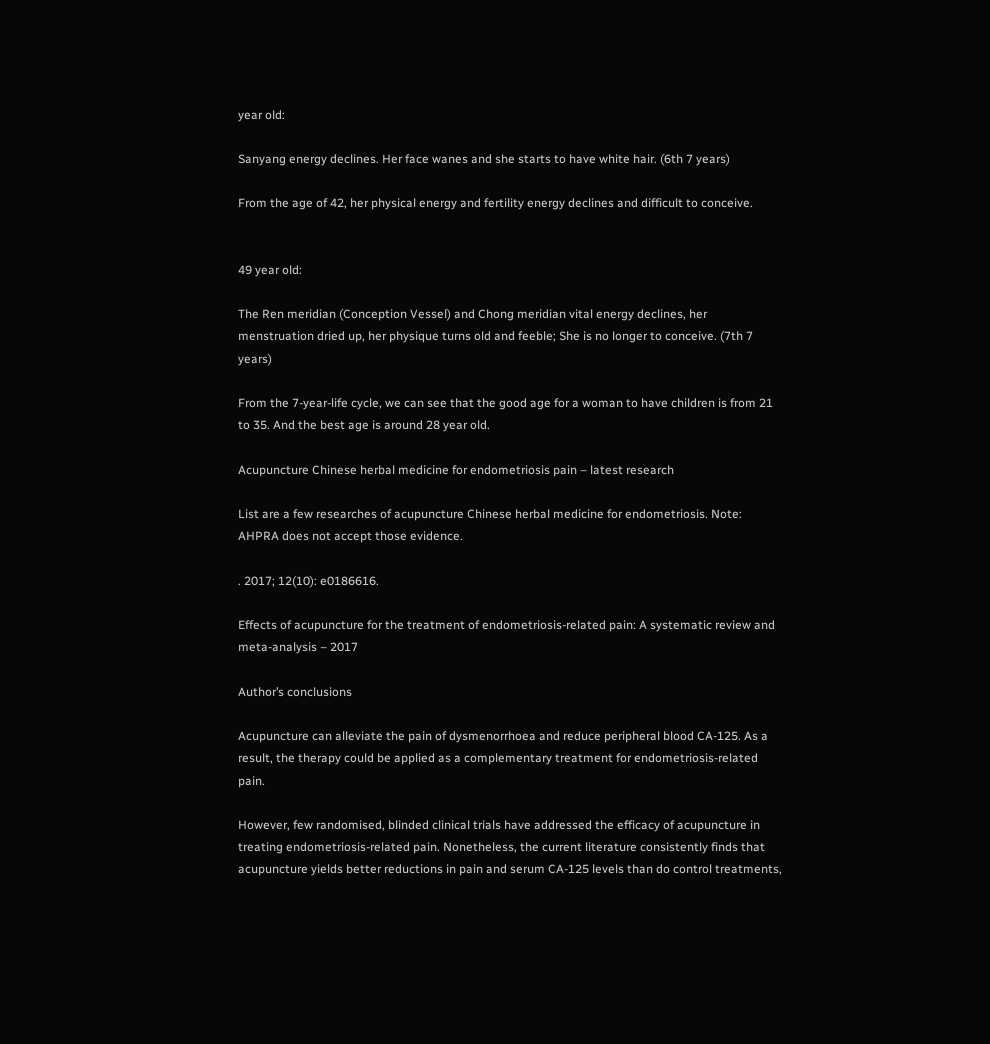year old:

Sanyang energy declines. Her face wanes and she starts to have white hair. (6th 7 years)

From the age of 42, her physical energy and fertility energy declines and difficult to conceive.


49 year old:

The Ren meridian (Conception Vessel) and Chong meridian vital energy declines, her menstruation dried up, her physique turns old and feeble; She is no longer to conceive. (7th 7 years)

From the 7-year-life cycle, we can see that the good age for a woman to have children is from 21 to 35. And the best age is around 28 year old.

Acupuncture Chinese herbal medicine for endometriosis pain – latest research

List are a few researches of acupuncture Chinese herbal medicine for endometriosis. Note: AHPRA does not accept those evidence.

. 2017; 12(10): e0186616.

Effects of acupuncture for the treatment of endometriosis-related pain: A systematic review and meta-analysis – 2017

Author’s conclusions

Acupuncture can alleviate the pain of dysmenorrhoea and reduce peripheral blood CA-125. As a result, the therapy could be applied as a complementary treatment for endometriosis-related pain.

However, few randomised, blinded clinical trials have addressed the efficacy of acupuncture in treating endometriosis-related pain. Nonetheless, the current literature consistently finds that acupuncture yields better reductions in pain and serum CA-125 levels than do control treatments,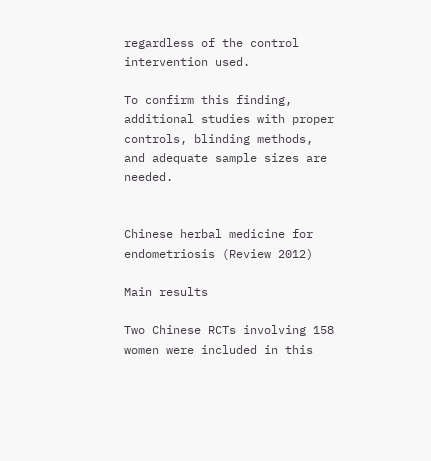regardless of the control intervention used.

To confirm this finding, additional studies with proper controls, blinding methods, and adequate sample sizes are needed.


Chinese herbal medicine for endometriosis (Review 2012)

Main results

Two Chinese RCTs involving 158 women were included in this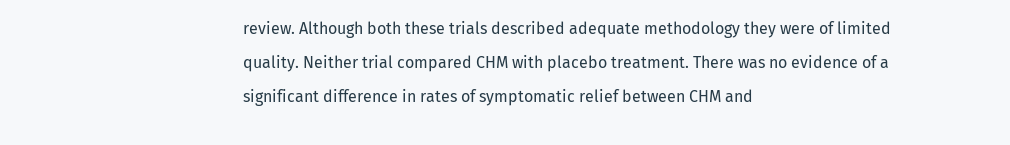review. Although both these trials described adequate methodology they were of limited quality. Neither trial compared CHM with placebo treatment. There was no evidence of a significant difference in rates of symptomatic relief between CHM and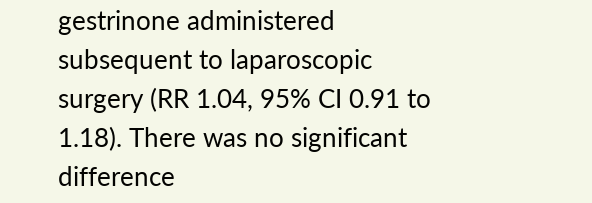gestrinone administered subsequent to laparoscopic surgery (RR 1.04, 95% CI 0.91 to 1.18). There was no significant difference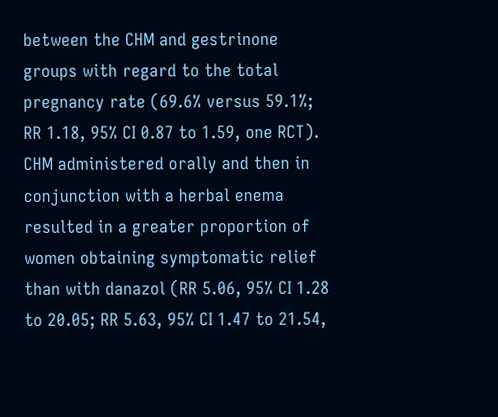between the CHM and gestrinone groups with regard to the total pregnancy rate (69.6% versus 59.1%; RR 1.18, 95% CI 0.87 to 1.59, one RCT).
CHM administered orally and then in conjunction with a herbal enema resulted in a greater proportion of women obtaining symptomatic relief than with danazol (RR 5.06, 95% CI 1.28 to 20.05; RR 5.63, 95% CI 1.47 to 21.54,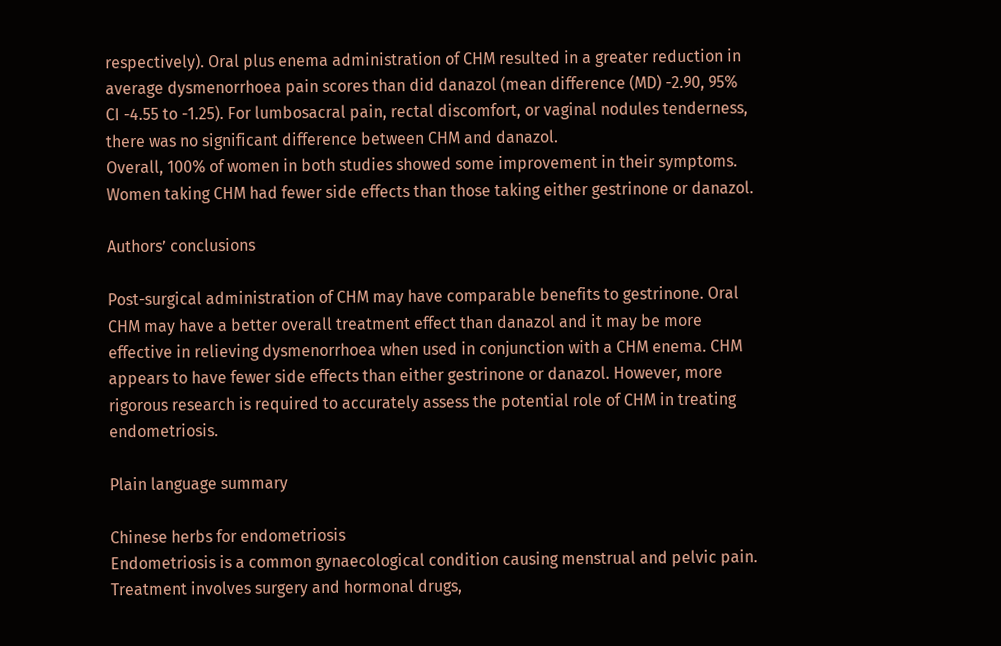respectively). Oral plus enema administration of CHM resulted in a greater reduction in average dysmenorrhoea pain scores than did danazol (mean difference (MD) -2.90, 95%
CI -4.55 to -1.25). For lumbosacral pain, rectal discomfort, or vaginal nodules tenderness, there was no significant difference between CHM and danazol.
Overall, 100% of women in both studies showed some improvement in their symptoms. Women taking CHM had fewer side effects than those taking either gestrinone or danazol.

Authors’ conclusions

Post-surgical administration of CHM may have comparable benefits to gestrinone. Oral CHM may have a better overall treatment effect than danazol and it may be more effective in relieving dysmenorrhoea when used in conjunction with a CHM enema. CHM appears to have fewer side effects than either gestrinone or danazol. However, more rigorous research is required to accurately assess the potential role of CHM in treating endometriosis.

Plain language summary

Chinese herbs for endometriosis
Endometriosis is a common gynaecological condition causing menstrual and pelvic pain. Treatment involves surgery and hormonal drugs,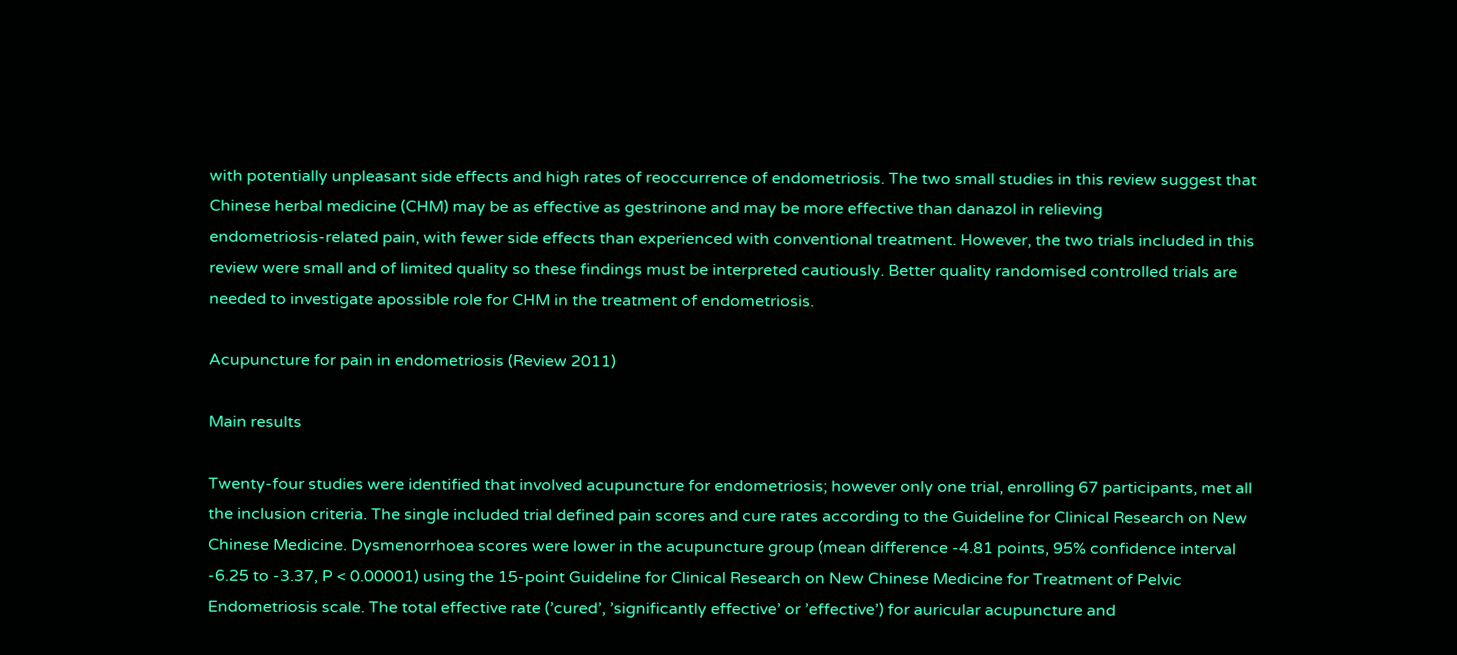with potentially unpleasant side effects and high rates of reoccurrence of endometriosis. The two small studies in this review suggest that Chinese herbal medicine (CHM) may be as effective as gestrinone and may be more effective than danazol in relieving
endometriosis-related pain, with fewer side effects than experienced with conventional treatment. However, the two trials included in this review were small and of limited quality so these findings must be interpreted cautiously. Better quality randomised controlled trials are needed to investigate apossible role for CHM in the treatment of endometriosis.

Acupuncture for pain in endometriosis (Review 2011)

Main results

Twenty-four studies were identified that involved acupuncture for endometriosis; however only one trial, enrolling 67 participants, met all the inclusion criteria. The single included trial defined pain scores and cure rates according to the Guideline for Clinical Research on New Chinese Medicine. Dysmenorrhoea scores were lower in the acupuncture group (mean difference -4.81 points, 95% confidence interval -6.25 to -3.37, P < 0.00001) using the 15-point Guideline for Clinical Research on New Chinese Medicine for Treatment of Pelvic Endometriosis scale. The total effective rate (’cured’, ’significantly effective’ or ’effective’) for auricular acupuncture and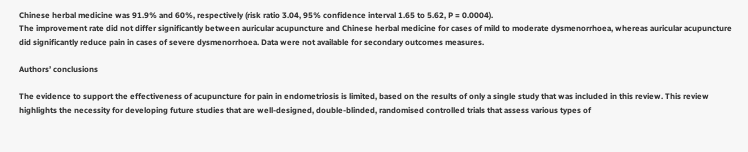Chinese herbal medicine was 91.9% and 60%, respectively (risk ratio 3.04, 95% confidence interval 1.65 to 5.62, P = 0.0004).
The improvement rate did not differ significantly between auricular acupuncture and Chinese herbal medicine for cases of mild to moderate dysmenorrhoea, whereas auricular acupuncture did significantly reduce pain in cases of severe dysmenorrhoea. Data were not available for secondary outcomes measures.

Authors’ conclusions

The evidence to support the effectiveness of acupuncture for pain in endometriosis is limited, based on the results of only a single study that was included in this review. This review highlights the necessity for developing future studies that are well-designed, double-blinded, randomised controlled trials that assess various types of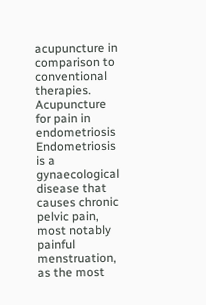acupuncture in comparison to conventional therapies.
Acupuncture for pain in endometriosis
Endometriosis is a gynaecological disease that causes chronic pelvic pain, most notably painful menstruation, as the most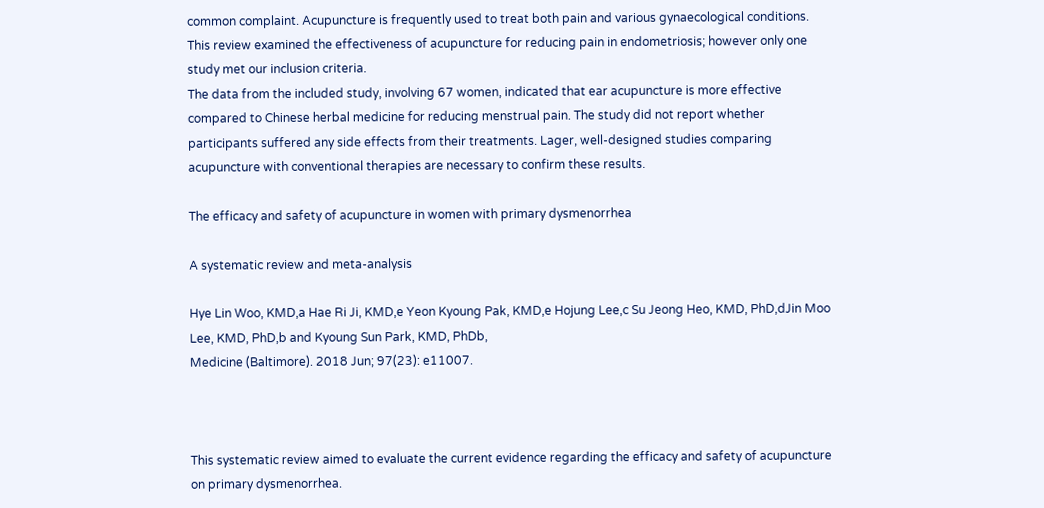common complaint. Acupuncture is frequently used to treat both pain and various gynaecological conditions. This review examined the effectiveness of acupuncture for reducing pain in endometriosis; however only one study met our inclusion criteria.
The data from the included study, involving 67 women, indicated that ear acupuncture is more effective compared to Chinese herbal medicine for reducing menstrual pain. The study did not report whether participants suffered any side effects from their treatments. Lager, well-designed studies comparing acupuncture with conventional therapies are necessary to confirm these results.

The efficacy and safety of acupuncture in women with primary dysmenorrhea

A systematic review and meta-analysis

Hye Lin Woo, KMD,a Hae Ri Ji, KMD,e Yeon Kyoung Pak, KMD,e Hojung Lee,c Su Jeong Heo, KMD, PhD,dJin Moo Lee, KMD, PhD,b and Kyoung Sun Park, KMD, PhDb,
Medicine (Baltimore). 2018 Jun; 97(23): e11007.



This systematic review aimed to evaluate the current evidence regarding the efficacy and safety of acupuncture on primary dysmenorrhea.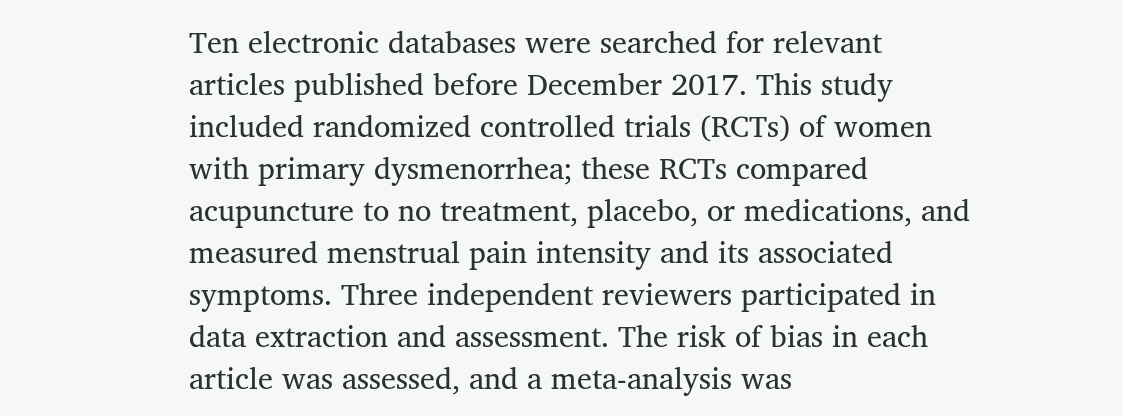Ten electronic databases were searched for relevant articles published before December 2017. This study included randomized controlled trials (RCTs) of women with primary dysmenorrhea; these RCTs compared acupuncture to no treatment, placebo, or medications, and measured menstrual pain intensity and its associated symptoms. Three independent reviewers participated in data extraction and assessment. The risk of bias in each article was assessed, and a meta-analysis was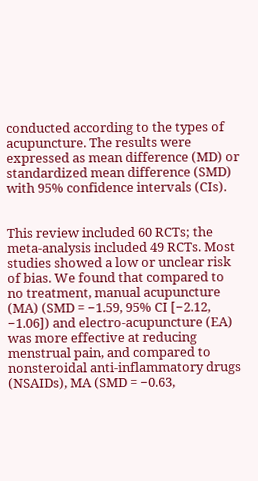conducted according to the types of acupuncture. The results were expressed as mean difference (MD) or standardized mean difference (SMD) with 95% confidence intervals (CIs).


This review included 60 RCTs; the meta-analysis included 49 RCTs. Most studies showed a low or unclear risk of bias. We found that compared to no treatment, manual acupuncture (MA) (SMD = −1.59, 95% CI [−2.12, −1.06]) and electro-acupuncture (EA) was more effective at reducing menstrual pain, and compared to nonsteroidal anti-inflammatory drugs (NSAIDs), MA (SMD = −0.63,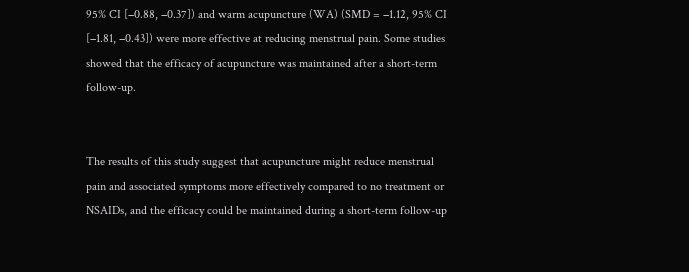95% CI [−0.88, −0.37]) and warm acupuncture (WA) (SMD = −1.12, 95% CI [−1.81, −0.43]) were more effective at reducing menstrual pain. Some studies showed that the efficacy of acupuncture was maintained after a short-term follow-up.


The results of this study suggest that acupuncture might reduce menstrual pain and associated symptoms more effectively compared to no treatment or NSAIDs, and the efficacy could be maintained during a short-term follow-up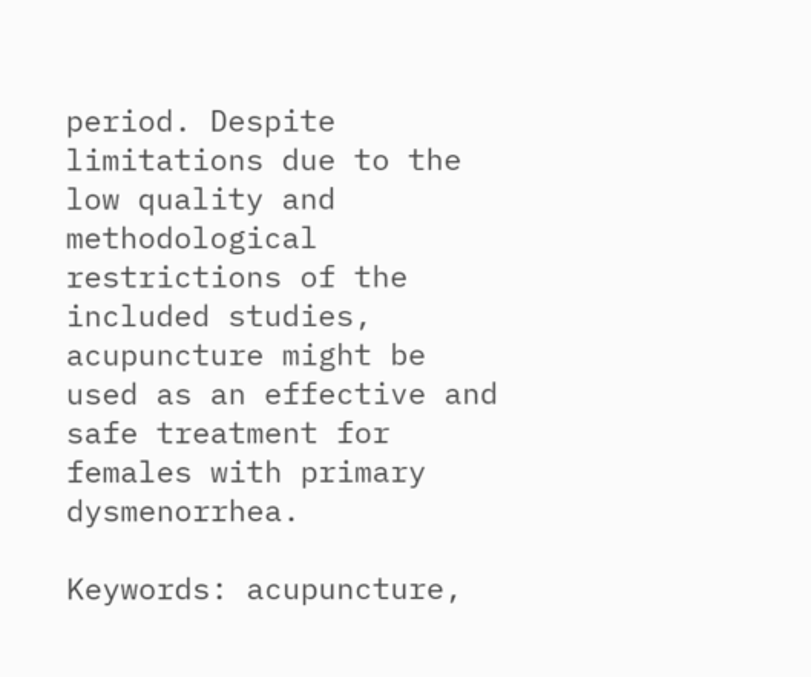period. Despite limitations due to the low quality and methodological restrictions of the included studies, acupuncture might be used as an effective and safe treatment for females with primary dysmenorrhea.

Keywords: acupuncture,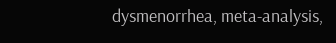dysmenorrhea, meta-analysis,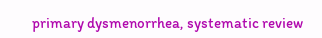primary dysmenorrhea, systematic review